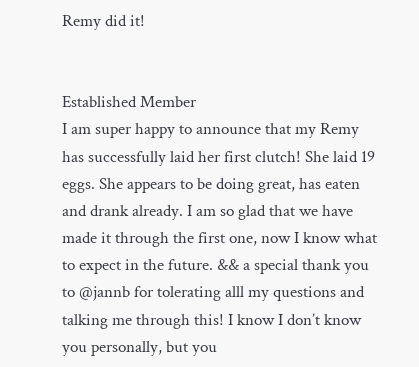Remy did it!


Established Member
I am super happy to announce that my Remy has successfully laid her first clutch! She laid 19 eggs. She appears to be doing great, has eaten and drank already. I am so glad that we have made it through the first one, now I know what to expect in the future. && a special thank you to @jannb for tolerating alll my questions and talking me through this! I know I don’t know you personally, but you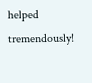helped tremendously!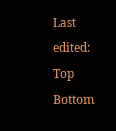Last edited:
Top Bottom